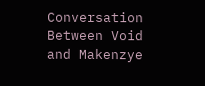Conversation Between Void and Makenzye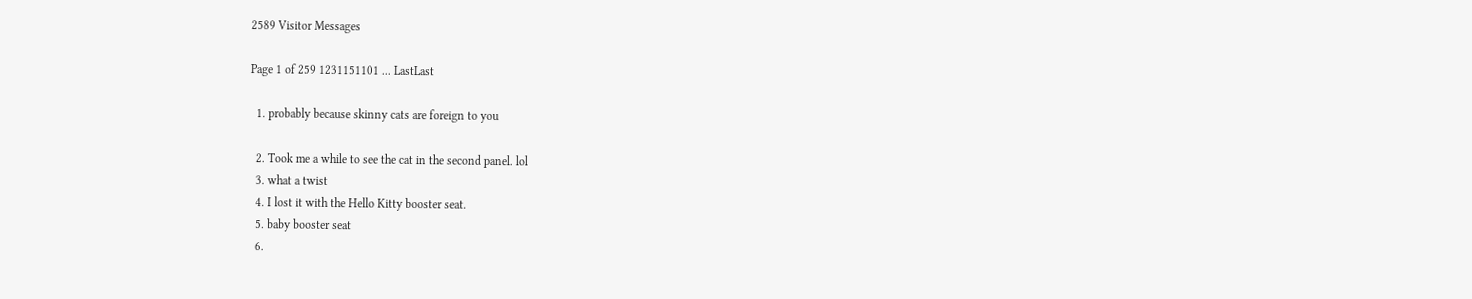2589 Visitor Messages

Page 1 of 259 1231151101 ... LastLast

  1. probably because skinny cats are foreign to you

  2. Took me a while to see the cat in the second panel. lol
  3. what a twist
  4. I lost it with the Hello Kitty booster seat.
  5. baby booster seat
  6.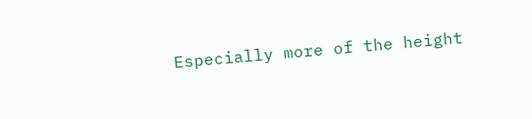Especially more of the height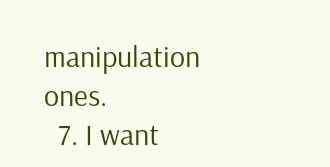manipulation ones.
  7. I want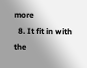more
  8. It fit in with the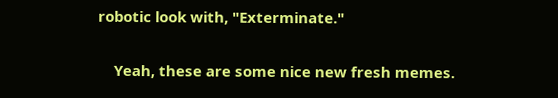robotic look with, "Exterminate."

    Yeah, these are some nice new fresh memes.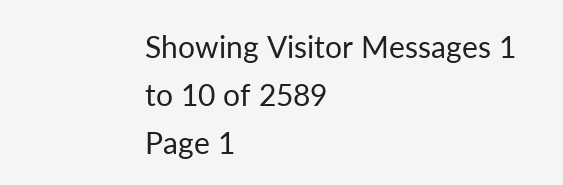Showing Visitor Messages 1 to 10 of 2589
Page 1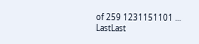of 259 1231151101 ... LastLast